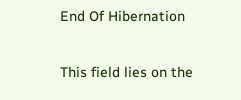End Of Hibernation

This field lies on the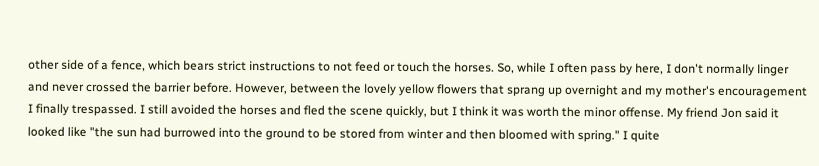other side of a fence, which bears strict instructions to not feed or touch the horses. So, while I often pass by here, I don't normally linger and never crossed the barrier before. However, between the lovely yellow flowers that sprang up overnight and my mother's encouragement I finally trespassed. I still avoided the horses and fled the scene quickly, but I think it was worth the minor offense. My friend Jon said it looked like "the sun had burrowed into the ground to be stored from winter and then bloomed with spring." I quite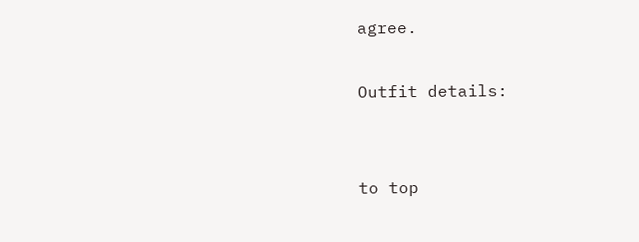agree.

Outfit details:


to top